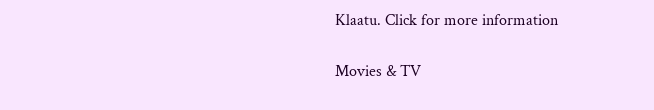Klaatu. Click for more information

Movies & TV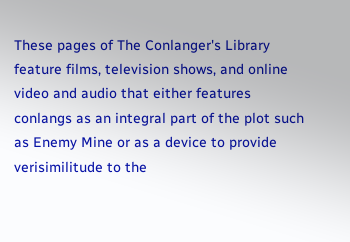These pages of The Conlanger's Library feature films, television shows, and online video and audio that either features conlangs as an integral part of the plot such as Enemy Mine or as a device to provide verisimilitude to the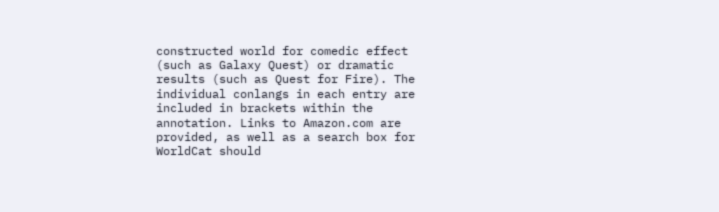constructed world for comedic effect (such as Galaxy Quest) or dramatic results (such as Quest for Fire). The individual conlangs in each entry are included in brackets within the annotation. Links to Amazon.com are provided, as well as a search box for WorldCat should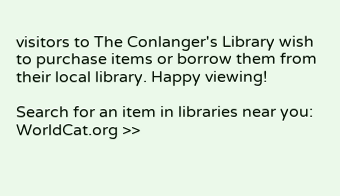visitors to The Conlanger's Library wish to purchase items or borrow them from their local library. Happy viewing!

Search for an item in libraries near you:
WorldCat.org >>